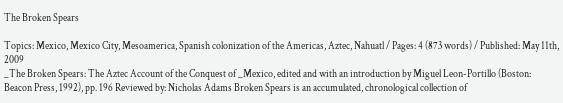The Broken Spears

Topics: Mexico, Mexico City, Mesoamerica, Spanish colonization of the Americas, Aztec, Nahuatl / Pages: 4 (873 words) / Published: May 11th, 2009
_The Broken Spears: The Aztec Account of the Conquest of _Mexico, edited and with an introduction by Miguel Leon-Portillo (Boston: Beacon Press, 1992), pp. 196 Reviewed by: Nicholas Adams Broken Spears is an accumulated, chronological collection of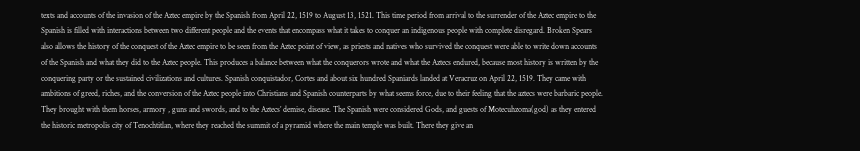texts and accounts of the invasion of the Aztec empire by the Spanish from April 22, 1519 to August 13, 1521. This time period from arrival to the surrender of the Aztec empire to the Spanish is filled with interactions between two different people and the events that encompass what it takes to conquer an indigenous people with complete disregard. Broken Spears also allows the history of the conquest of the Aztec empire to be seen from the Aztec point of view, as priests and natives who survived the conquest were able to write down accounts of the Spanish and what they did to the Aztec people. This produces a balance between what the conquerors wrote and what the Aztecs endured, because most history is written by the conquering party or the sustained civilizations and cultures. Spanish conquistador, Cortes and about six hundred Spaniards landed at Veracruz on April 22, 1519. They came with ambitions of greed, riches, and the conversion of the Aztec people into Christians and Spanish counterparts by what seems force, due to their feeling that the aztecs were barbaric people. They brought with them horses, armory , guns and swords, and to the Aztecs’ demise, disease. The Spanish were considered Gods, and guests of Motecuhzoma(god) as they entered the historic metropolis city of Tenochtitlan, where they reached the summit of a pyramid where the main temple was built. There they give an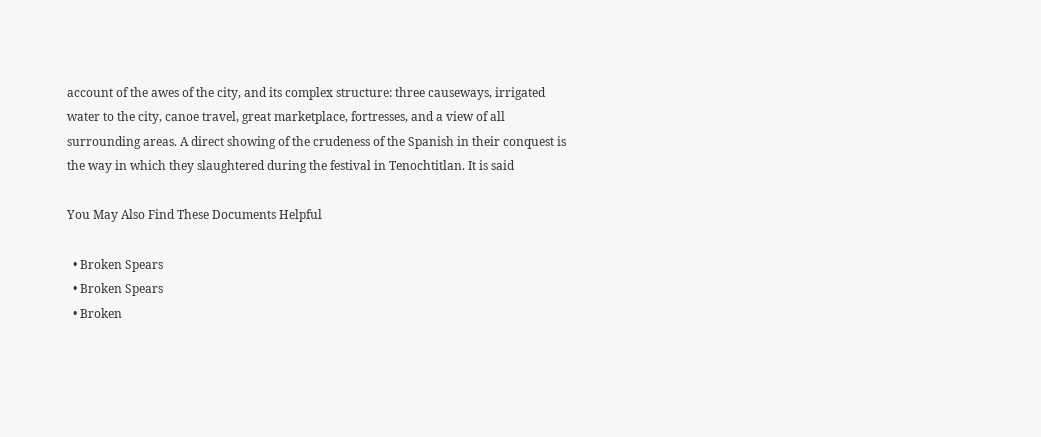account of the awes of the city, and its complex structure: three causeways, irrigated water to the city, canoe travel, great marketplace, fortresses, and a view of all surrounding areas. A direct showing of the crudeness of the Spanish in their conquest is the way in which they slaughtered during the festival in Tenochtitlan. It is said

You May Also Find These Documents Helpful

  • Broken Spears
  • Broken Spears
  • Broken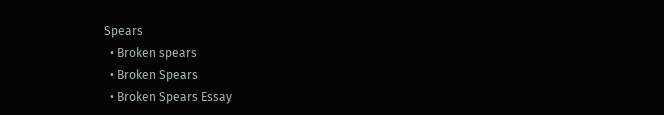Spears
  • Broken spears
  • Broken Spears
  • Broken Spears Essay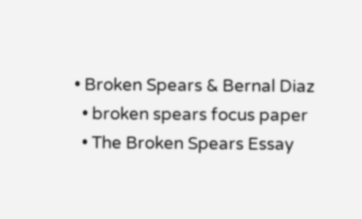• Broken Spears & Bernal Diaz
  • broken spears focus paper
  • The Broken Spears Essay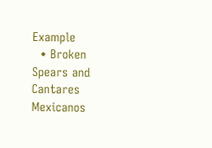Example
  • Broken Spears and Cantares Mexicanos